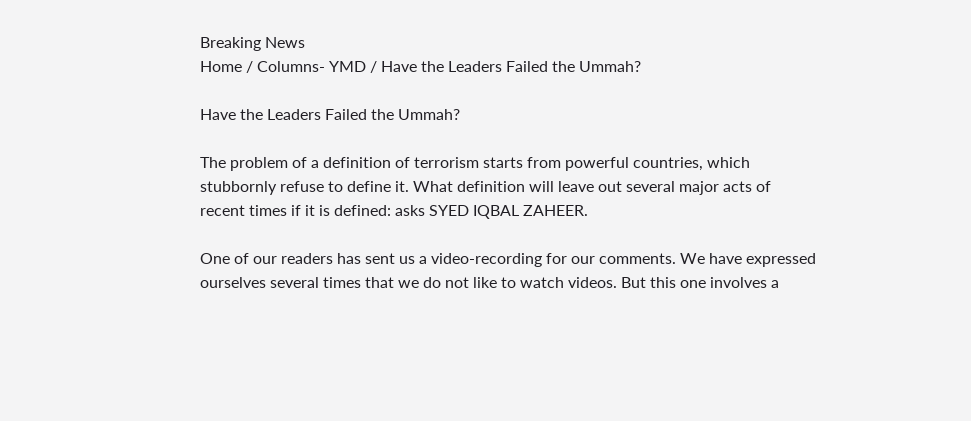Breaking News
Home / Columns- YMD / Have the Leaders Failed the Ummah?

Have the Leaders Failed the Ummah?

The problem of a definition of terrorism starts from powerful countries, which stubbornly refuse to define it. What definition will leave out several major acts of recent times if it is defined: asks SYED IQBAL ZAHEER.

One of our readers has sent us a video-recording for our comments. We have expressed ourselves several times that we do not like to watch videos. But this one involves a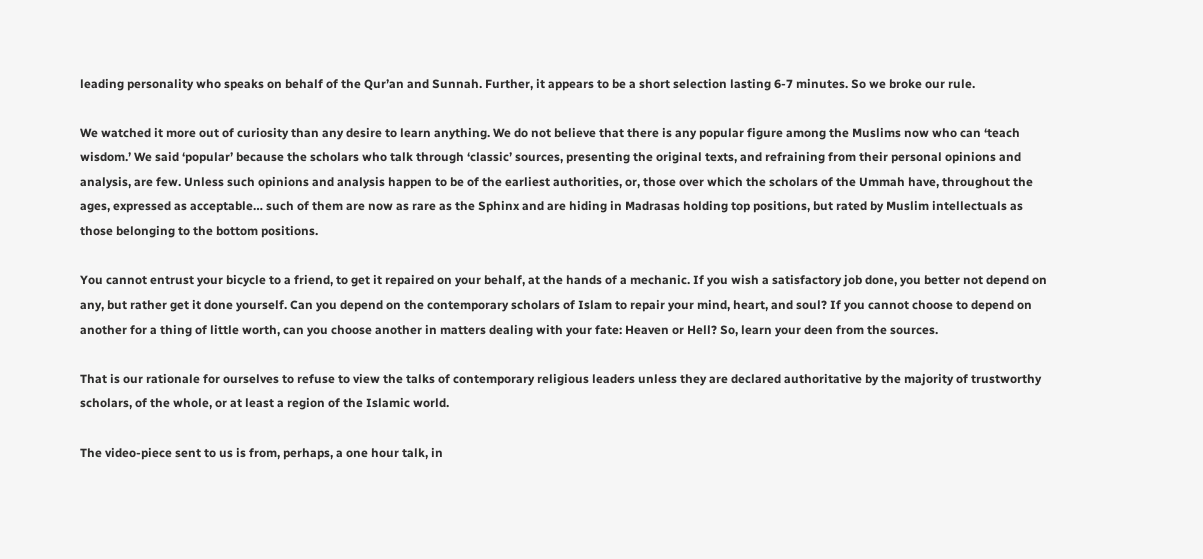leading personality who speaks on behalf of the Qur’an and Sunnah. Further, it appears to be a short selection lasting 6-7 minutes. So we broke our rule.

We watched it more out of curiosity than any desire to learn anything. We do not believe that there is any popular figure among the Muslims now who can ‘teach wisdom.’ We said ‘popular’ because the scholars who talk through ‘classic’ sources, presenting the original texts, and refraining from their personal opinions and analysis, are few. Unless such opinions and analysis happen to be of the earliest authorities, or, those over which the scholars of the Ummah have, throughout the ages, expressed as acceptable… such of them are now as rare as the Sphinx and are hiding in Madrasas holding top positions, but rated by Muslim intellectuals as those belonging to the bottom positions.

You cannot entrust your bicycle to a friend, to get it repaired on your behalf, at the hands of a mechanic. If you wish a satisfactory job done, you better not depend on any, but rather get it done yourself. Can you depend on the contemporary scholars of Islam to repair your mind, heart, and soul? If you cannot choose to depend on another for a thing of little worth, can you choose another in matters dealing with your fate: Heaven or Hell? So, learn your deen from the sources.

That is our rationale for ourselves to refuse to view the talks of contemporary religious leaders unless they are declared authoritative by the majority of trustworthy scholars, of the whole, or at least a region of the Islamic world.

The video-piece sent to us is from, perhaps, a one hour talk, in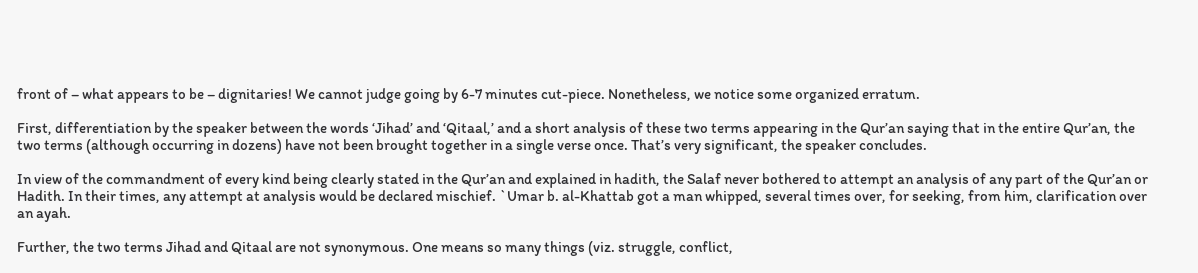front of – what appears to be – dignitaries! We cannot judge going by 6-7 minutes cut-piece. Nonetheless, we notice some organized erratum.

First, differentiation by the speaker between the words ‘Jihad’ and ‘Qitaal,’ and a short analysis of these two terms appearing in the Qur’an saying that in the entire Qur’an, the two terms (although occurring in dozens) have not been brought together in a single verse once. That’s very significant, the speaker concludes.

In view of the commandment of every kind being clearly stated in the Qur’an and explained in hadith, the Salaf never bothered to attempt an analysis of any part of the Qur’an or Hadith. In their times, any attempt at analysis would be declared mischief. `Umar b. al-Khattab got a man whipped, several times over, for seeking, from him, clarification over an ayah.

Further, the two terms Jihad and Qitaal are not synonymous. One means so many things (viz. struggle, conflict,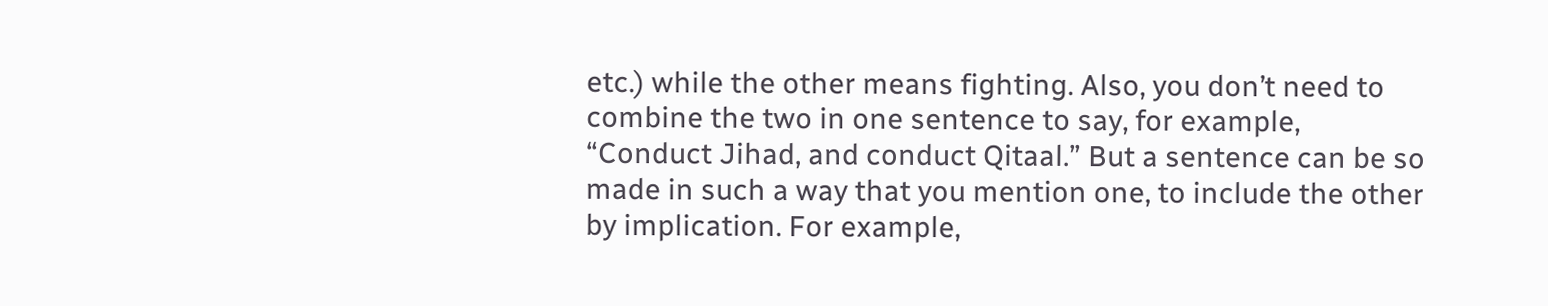etc.) while the other means fighting. Also, you don’t need to combine the two in one sentence to say, for example, “Conduct Jihad, and conduct Qitaal.” But a sentence can be so made in such a way that you mention one, to include the other by implication. For example,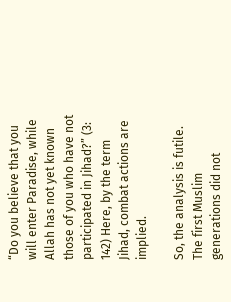“Do you believe that you will enter Paradise, while Allah has not yet known those of you who have not participated in Jihad?” (3: 142) Here, by the term Jihad, combat actions are implied.

So, the analysis is futile. The first Muslim generations did not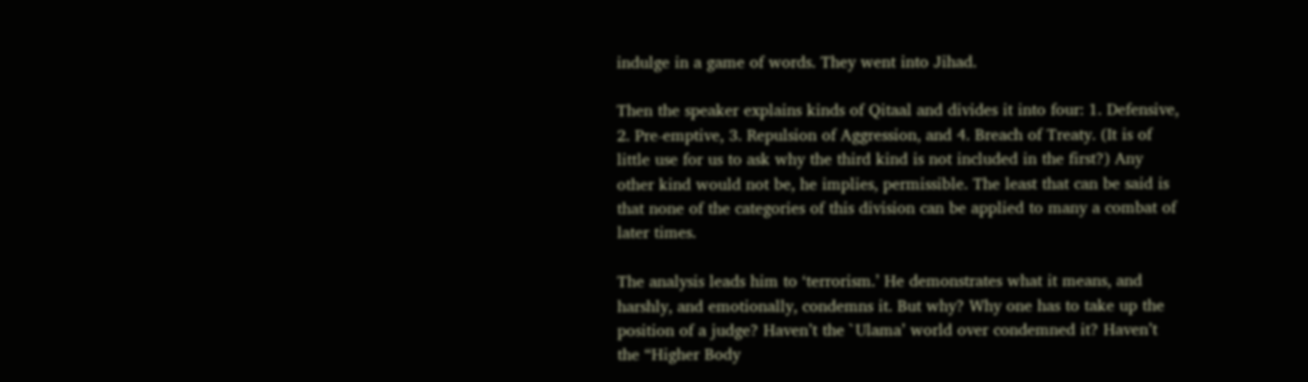indulge in a game of words. They went into Jihad.

Then the speaker explains kinds of Qitaal and divides it into four: 1. Defensive, 2. Pre-emptive, 3. Repulsion of Aggression, and 4. Breach of Treaty. (It is of little use for us to ask why the third kind is not included in the first?) Any other kind would not be, he implies, permissible. The least that can be said is that none of the categories of this division can be applied to many a combat of later times.

The analysis leads him to ‘terrorism.’ He demonstrates what it means, and harshly, and emotionally, condemns it. But why? Why one has to take up the position of a judge? Haven’t the `Ulama’ world over condemned it? Haven’t the “Higher Body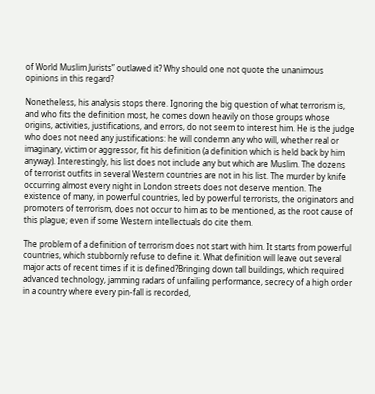of World Muslim Jurists” outlawed it? Why should one not quote the unanimous opinions in this regard?

Nonetheless, his analysis stops there. Ignoring the big question of what terrorism is, and who fits the definition most, he comes down heavily on those groups whose origins, activities, justifications, and errors, do not seem to interest him. He is the judge who does not need any justifications: he will condemn any who will, whether real or imaginary, victim or aggressor, fit his definition (a definition which is held back by him anyway). Interestingly, his list does not include any but which are Muslim. The dozens of terrorist outfits in several Western countries are not in his list. The murder by knife occurring almost every night in London streets does not deserve mention. The existence of many, in powerful countries, led by powerful terrorists, the originators and promoters of terrorism, does not occur to him as to be mentioned, as the root cause of this plague; even if some Western intellectuals do cite them.

The problem of a definition of terrorism does not start with him. It starts from powerful countries, which stubbornly refuse to define it. What definition will leave out several major acts of recent times if it is defined?Bringing down tall buildings, which required advanced technology, jamming radars of unfailing performance, secrecy of a high order in a country where every pin-fall is recorded,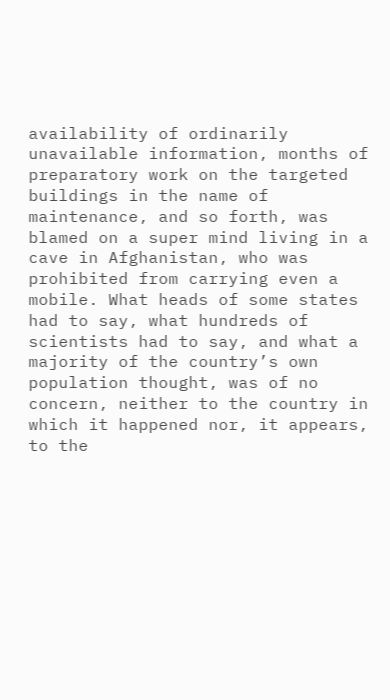availability of ordinarily unavailable information, months of preparatory work on the targeted buildings in the name of maintenance, and so forth, was blamed on a super mind living in a cave in Afghanistan, who was prohibited from carrying even a mobile. What heads of some states had to say, what hundreds of scientists had to say, and what a majority of the country’s own population thought, was of no concern, neither to the country in which it happened nor, it appears, to the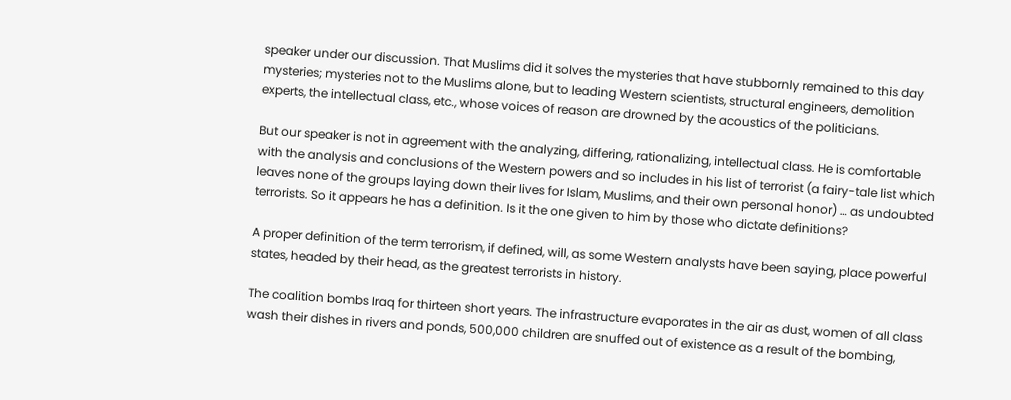speaker under our discussion. That Muslims did it solves the mysteries that have stubbornly remained to this day mysteries; mysteries not to the Muslims alone, but to leading Western scientists, structural engineers, demolition experts, the intellectual class, etc., whose voices of reason are drowned by the acoustics of the politicians.

But our speaker is not in agreement with the analyzing, differing, rationalizing, intellectual class. He is comfortable with the analysis and conclusions of the Western powers and so includes in his list of terrorist (a fairy-tale list which leaves none of the groups laying down their lives for Islam, Muslims, and their own personal honor) … as undoubted terrorists. So it appears he has a definition. Is it the one given to him by those who dictate definitions?

A proper definition of the term terrorism, if defined, will, as some Western analysts have been saying, place powerful states, headed by their head, as the greatest terrorists in history.

The coalition bombs Iraq for thirteen short years. The infrastructure evaporates in the air as dust, women of all class wash their dishes in rivers and ponds, 500,000 children are snuffed out of existence as a result of the bombing,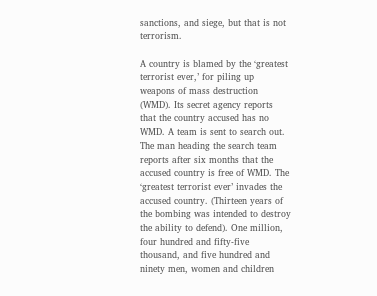sanctions, and siege, but that is not terrorism.

A country is blamed by the ‘greatest terrorist ever,’ for piling up weapons of mass destruction (WMD). Its secret agency reports that the country accused has no WMD. A team is sent to search out. The man heading the search team reports after six months that the accused country is free of WMD. The ‘greatest terrorist ever’ invades the accused country. (Thirteen years of the bombing was intended to destroy the ability to defend). One million, four hundred and fifty-five thousand, and five hundred and ninety men, women and children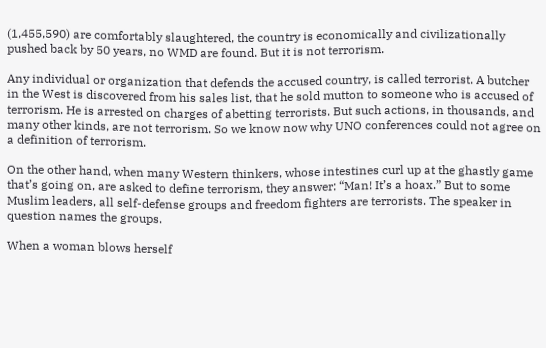(1,455,590) are comfortably slaughtered, the country is economically and civilizationally pushed back by 50 years, no WMD are found. But it is not terrorism.

Any individual or organization that defends the accused country, is called terrorist. A butcher in the West is discovered from his sales list, that he sold mutton to someone who is accused of terrorism. He is arrested on charges of abetting terrorists. But such actions, in thousands, and many other kinds, are not terrorism. So we know now why UNO conferences could not agree on a definition of terrorism.

On the other hand, when many Western thinkers, whose intestines curl up at the ghastly game that’s going on, are asked to define terrorism, they answer: “Man! It’s a hoax.” But to some Muslim leaders, all self-defense groups and freedom fighters are terrorists. The speaker in question names the groups.

When a woman blows herself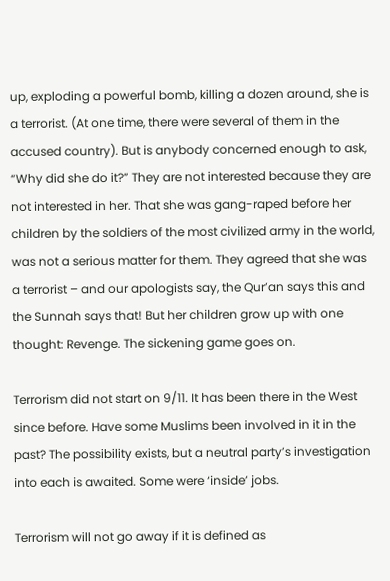up, exploding a powerful bomb, killing a dozen around, she is a terrorist. (At one time, there were several of them in the accused country). But is anybody concerned enough to ask, “Why did she do it?” They are not interested because they are not interested in her. That she was gang-raped before her children by the soldiers of the most civilized army in the world, was not a serious matter for them. They agreed that she was a terrorist – and our apologists say, the Qur’an says this and the Sunnah says that! But her children grow up with one thought: Revenge. The sickening game goes on.

Terrorism did not start on 9/11. It has been there in the West since before. Have some Muslims been involved in it in the past? The possibility exists, but a neutral party’s investigation into each is awaited. Some were ‘inside’ jobs.

Terrorism will not go away if it is defined as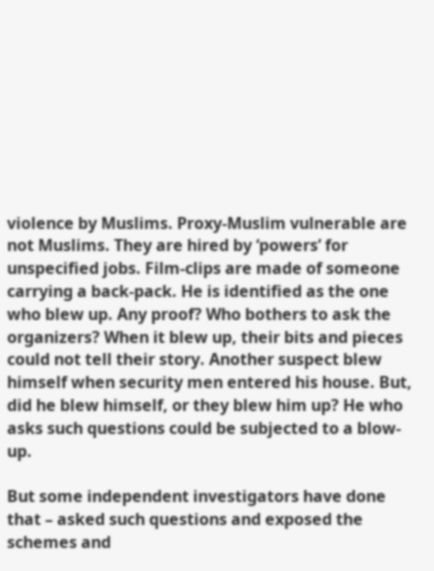violence by Muslims. Proxy-Muslim vulnerable are not Muslims. They are hired by ‘powers’ for unspecified jobs. Film-clips are made of someone carrying a back-pack. He is identified as the one who blew up. Any proof? Who bothers to ask the organizers? When it blew up, their bits and pieces could not tell their story. Another suspect blew himself when security men entered his house. But, did he blew himself, or they blew him up? He who asks such questions could be subjected to a blow-up.

But some independent investigators have done that – asked such questions and exposed the schemes and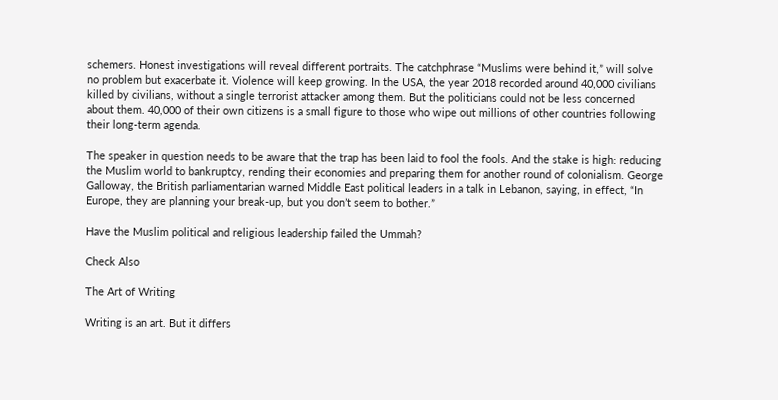schemers. Honest investigations will reveal different portraits. The catchphrase “Muslims were behind it,” will solve no problem but exacerbate it. Violence will keep growing. In the USA, the year 2018 recorded around 40,000 civilians killed by civilians, without a single terrorist attacker among them. But the politicians could not be less concerned about them. 40,000 of their own citizens is a small figure to those who wipe out millions of other countries following their long-term agenda.

The speaker in question needs to be aware that the trap has been laid to fool the fools. And the stake is high: reducing the Muslim world to bankruptcy, rending their economies and preparing them for another round of colonialism. George Galloway, the British parliamentarian warned Middle East political leaders in a talk in Lebanon, saying, in effect, “In Europe, they are planning your break-up, but you don’t seem to bother.”

Have the Muslim political and religious leadership failed the Ummah?

Check Also

The Art of Writing

Writing is an art. But it differs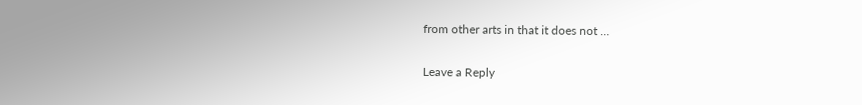from other arts in that it does not …

Leave a Reply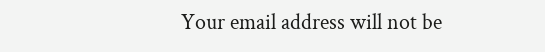Your email address will not be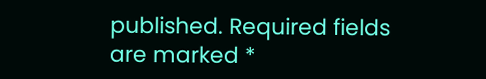published. Required fields are marked *